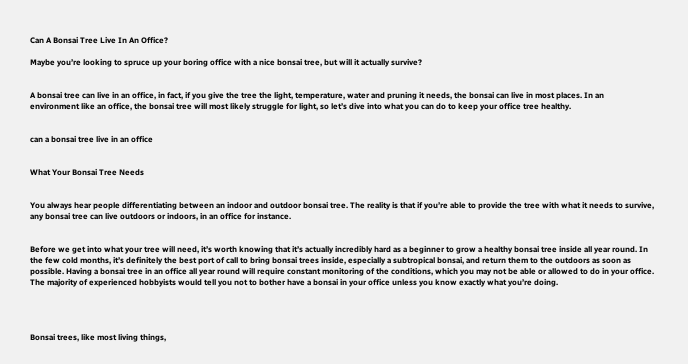Can A Bonsai Tree Live In An Office?

Maybe you’re looking to spruce up your boring office with a nice bonsai tree, but will it actually survive?


A bonsai tree can live in an office, in fact, if you give the tree the light, temperature, water and pruning it needs, the bonsai can live in most places. In an environment like an office, the bonsai tree will most likely struggle for light, so let’s dive into what you can do to keep your office tree healthy.


can a bonsai tree live in an office


What Your Bonsai Tree Needs


You always hear people differentiating between an indoor and outdoor bonsai tree. The reality is that if you’re able to provide the tree with what it needs to survive, any bonsai tree can live outdoors or indoors, in an office for instance.


Before we get into what your tree will need, it’s worth knowing that it’s actually incredibly hard as a beginner to grow a healthy bonsai tree inside all year round. In the few cold months, it’s definitely the best port of call to bring bonsai trees inside, especially a subtropical bonsai, and return them to the outdoors as soon as possible. Having a bonsai tree in an office all year round will require constant monitoring of the conditions, which you may not be able or allowed to do in your office. The majority of experienced hobbyists would tell you not to bother have a bonsai in your office unless you know exactly what you’re doing.




Bonsai trees, like most living things,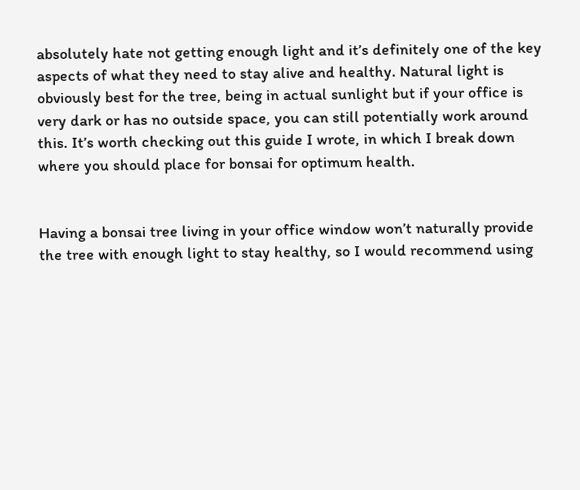absolutely hate not getting enough light and it’s definitely one of the key aspects of what they need to stay alive and healthy. Natural light is obviously best for the tree, being in actual sunlight but if your office is very dark or has no outside space, you can still potentially work around this. It’s worth checking out this guide I wrote, in which I break down where you should place for bonsai for optimum health.


Having a bonsai tree living in your office window won’t naturally provide the tree with enough light to stay healthy, so I would recommend using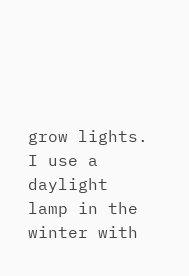grow lights. I use a daylight lamp in the winter with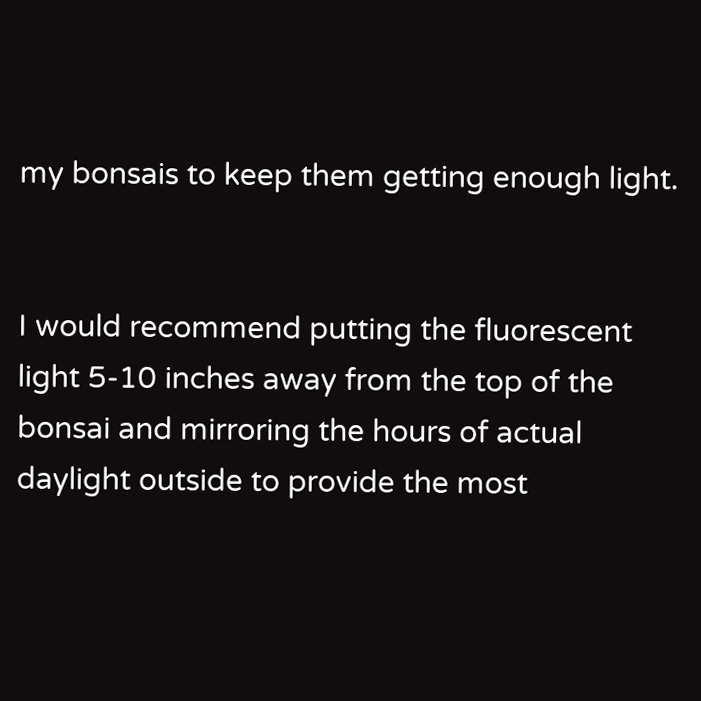my bonsais to keep them getting enough light.


I would recommend putting the fluorescent light 5-10 inches away from the top of the bonsai and mirroring the hours of actual daylight outside to provide the most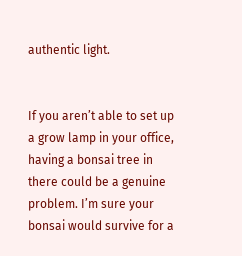authentic light.


If you aren’t able to set up a grow lamp in your office, having a bonsai tree in there could be a genuine problem. I’m sure your bonsai would survive for a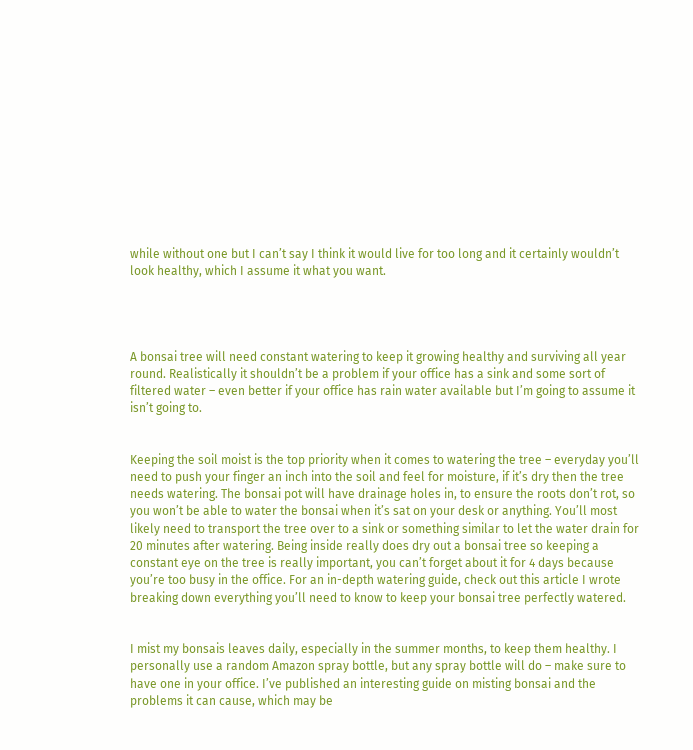while without one but I can’t say I think it would live for too long and it certainly wouldn’t look healthy, which I assume it what you want.




A bonsai tree will need constant watering to keep it growing healthy and surviving all year round. Realistically it shouldn’t be a problem if your office has a sink and some sort of filtered water – even better if your office has rain water available but I’m going to assume it isn’t going to.


Keeping the soil moist is the top priority when it comes to watering the tree – everyday you’ll need to push your finger an inch into the soil and feel for moisture, if it’s dry then the tree needs watering. The bonsai pot will have drainage holes in, to ensure the roots don’t rot, so you won’t be able to water the bonsai when it’s sat on your desk or anything. You’ll most likely need to transport the tree over to a sink or something similar to let the water drain for 20 minutes after watering. Being inside really does dry out a bonsai tree so keeping a constant eye on the tree is really important, you can’t forget about it for 4 days because you’re too busy in the office. For an in-depth watering guide, check out this article I wrote breaking down everything you’ll need to know to keep your bonsai tree perfectly watered.


I mist my bonsais leaves daily, especially in the summer months, to keep them healthy. I personally use a random Amazon spray bottle, but any spray bottle will do – make sure to have one in your office. I’ve published an interesting guide on misting bonsai and the problems it can cause, which may be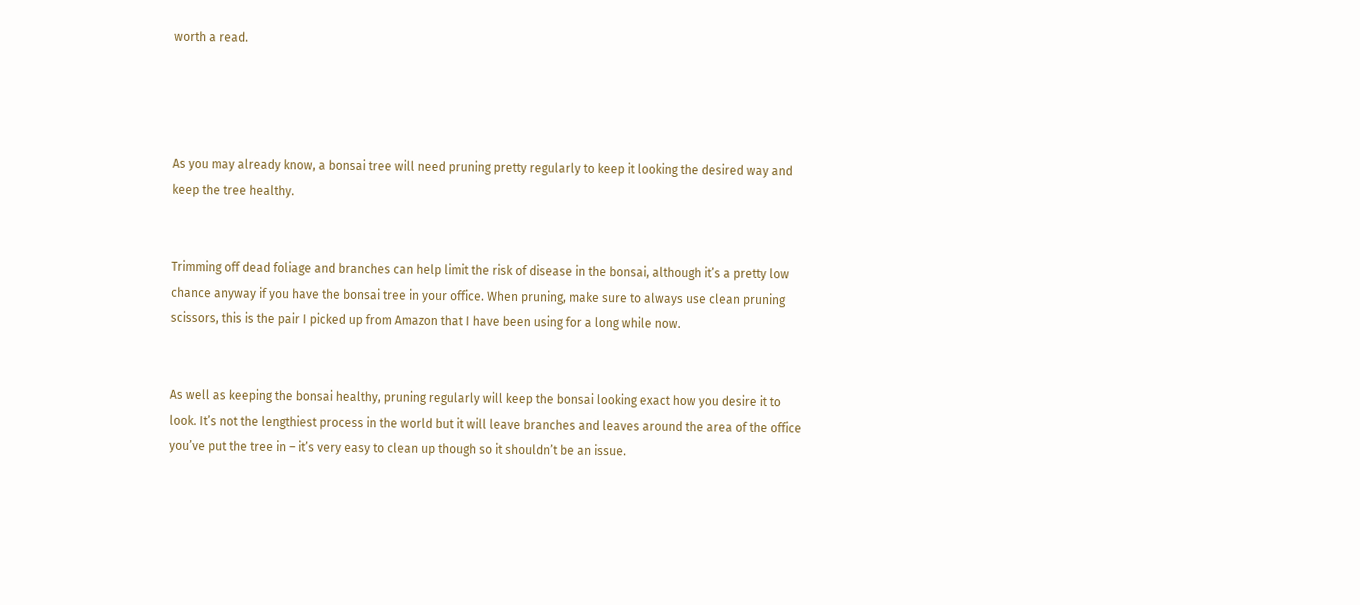worth a read.




As you may already know, a bonsai tree will need pruning pretty regularly to keep it looking the desired way and keep the tree healthy.


Trimming off dead foliage and branches can help limit the risk of disease in the bonsai, although it’s a pretty low chance anyway if you have the bonsai tree in your office. When pruning, make sure to always use clean pruning scissors, this is the pair I picked up from Amazon that I have been using for a long while now.


As well as keeping the bonsai healthy, pruning regularly will keep the bonsai looking exact how you desire it to look. It’s not the lengthiest process in the world but it will leave branches and leaves around the area of the office you’ve put the tree in – it’s very easy to clean up though so it shouldn’t be an issue.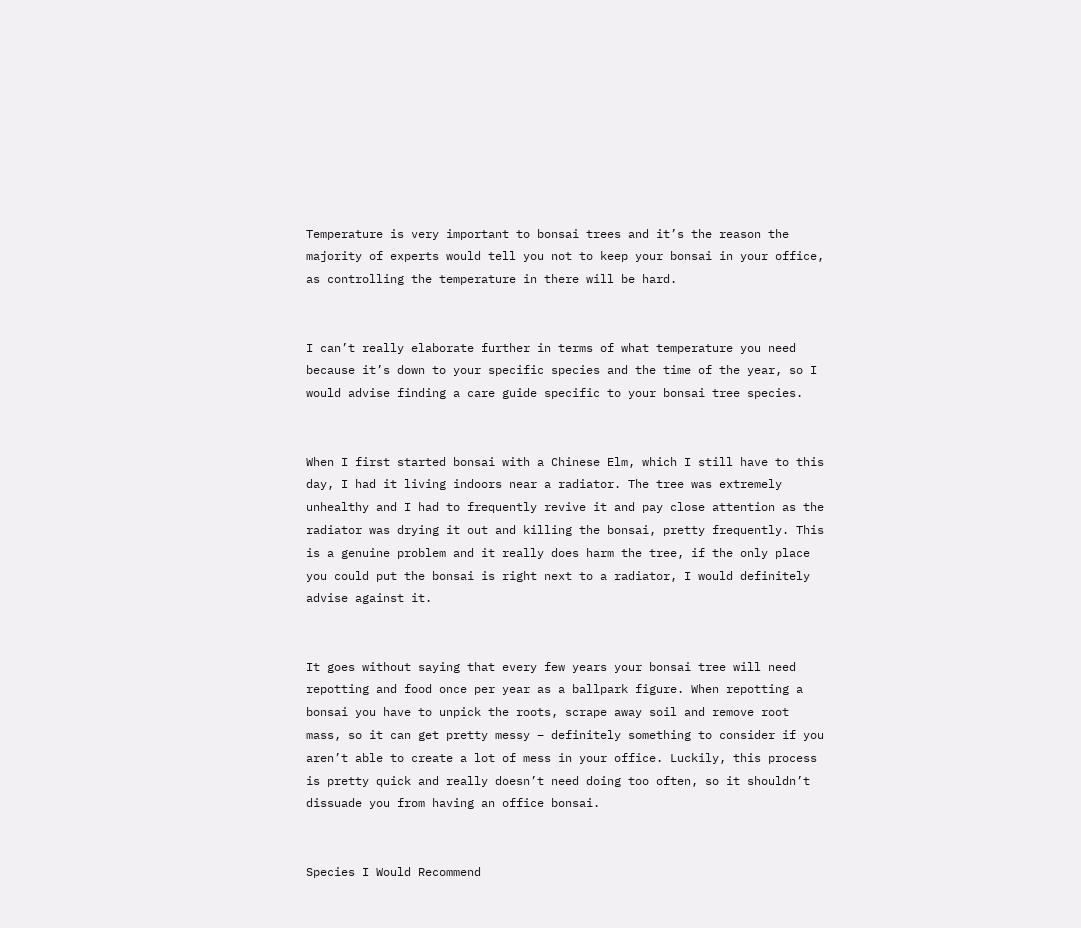Temperature is very important to bonsai trees and it’s the reason the majority of experts would tell you not to keep your bonsai in your office, as controlling the temperature in there will be hard.


I can’t really elaborate further in terms of what temperature you need because it’s down to your specific species and the time of the year, so I would advise finding a care guide specific to your bonsai tree species.


When I first started bonsai with a Chinese Elm, which I still have to this day, I had it living indoors near a radiator. The tree was extremely unhealthy and I had to frequently revive it and pay close attention as the radiator was drying it out and killing the bonsai, pretty frequently. This is a genuine problem and it really does harm the tree, if the only place you could put the bonsai is right next to a radiator, I would definitely advise against it.


It goes without saying that every few years your bonsai tree will need repotting and food once per year as a ballpark figure. When repotting a bonsai you have to unpick the roots, scrape away soil and remove root mass, so it can get pretty messy – definitely something to consider if you aren’t able to create a lot of mess in your office. Luckily, this process is pretty quick and really doesn’t need doing too often, so it shouldn’t dissuade you from having an office bonsai.


Species I Would Recommend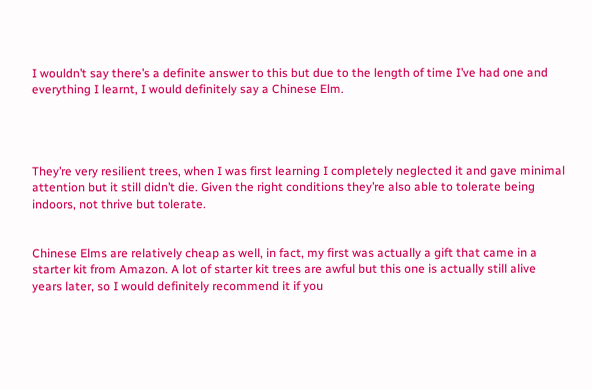I wouldn’t say there’s a definite answer to this but due to the length of time I’ve had one and everything I learnt, I would definitely say a Chinese Elm.




They’re very resilient trees, when I was first learning I completely neglected it and gave minimal attention but it still didn’t die. Given the right conditions they’re also able to tolerate being indoors, not thrive but tolerate.


Chinese Elms are relatively cheap as well, in fact, my first was actually a gift that came in a starter kit from Amazon. A lot of starter kit trees are awful but this one is actually still alive years later, so I would definitely recommend it if you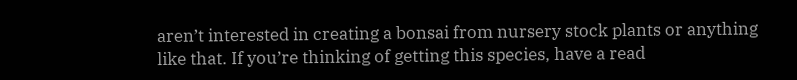aren’t interested in creating a bonsai from nursery stock plants or anything like that. If you’re thinking of getting this species, have a read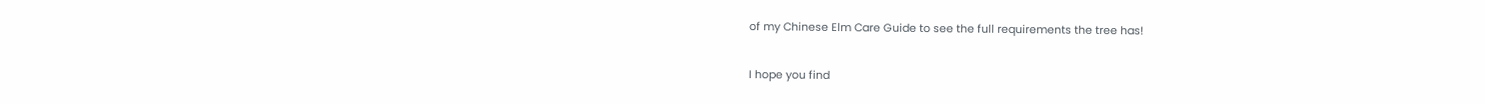of my Chinese Elm Care Guide to see the full requirements the tree has!


I hope you find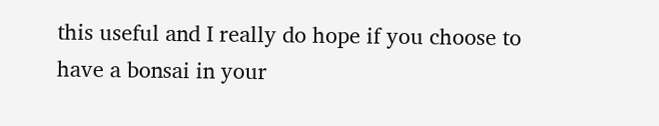this useful and I really do hope if you choose to have a bonsai in your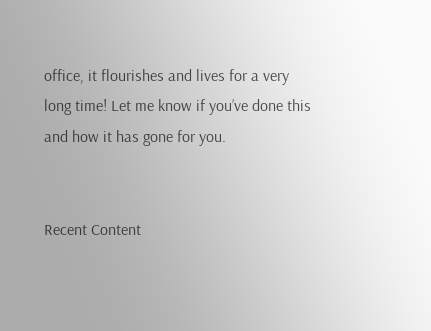office, it flourishes and lives for a very long time! Let me know if you’ve done this and how it has gone for you.


Recent Content